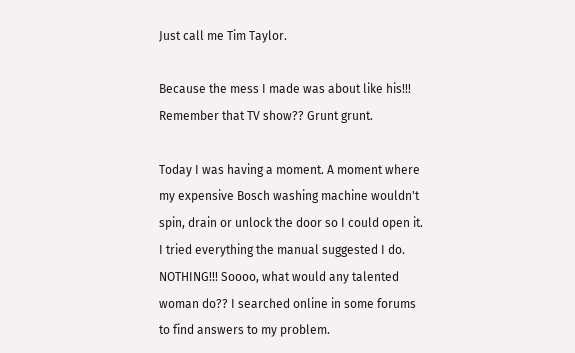Just call me Tim Taylor.

Because the mess I made was about like his!!! Remember that TV show?? Grunt grunt.

Today I was having a moment. A moment where my expensive Bosch washing machine wouldn't spin, drain or unlock the door so I could open it. I tried everything the manual suggested I do. NOTHING!!! Soooo, what would any talented woman do?? I searched online in some forums to find answers to my problem.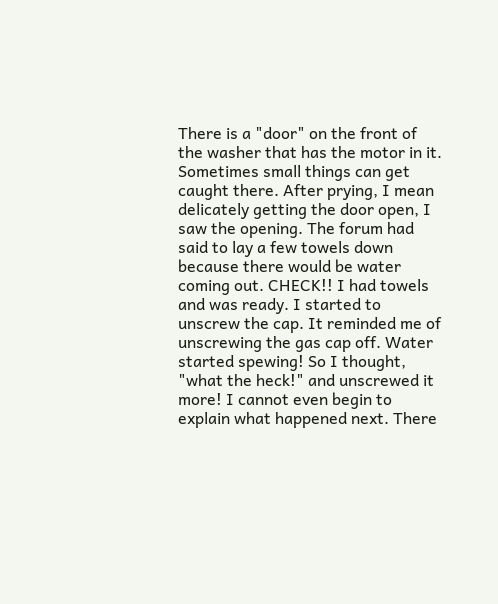There is a "door" on the front of the washer that has the motor in it. Sometimes small things can get caught there. After prying, I mean delicately getting the door open, I saw the opening. The forum had said to lay a few towels down because there would be water coming out. CHECK!! I had towels and was ready. I started to unscrew the cap. It reminded me of unscrewing the gas cap off. Water started spewing! So I thought, "what the heck!" and unscrewed it more! I cannot even begin to explain what happened next. There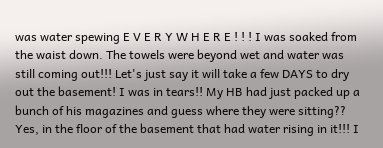was water spewing E V E R Y W H E R E ! ! ! I was soaked from the waist down. The towels were beyond wet and water was still coming out!!! Let's just say it will take a few DAYS to dry out the basement! I was in tears!! My HB had just packed up a bunch of his magazines and guess where they were sitting?? Yes, in the floor of the basement that had water rising in it!!! I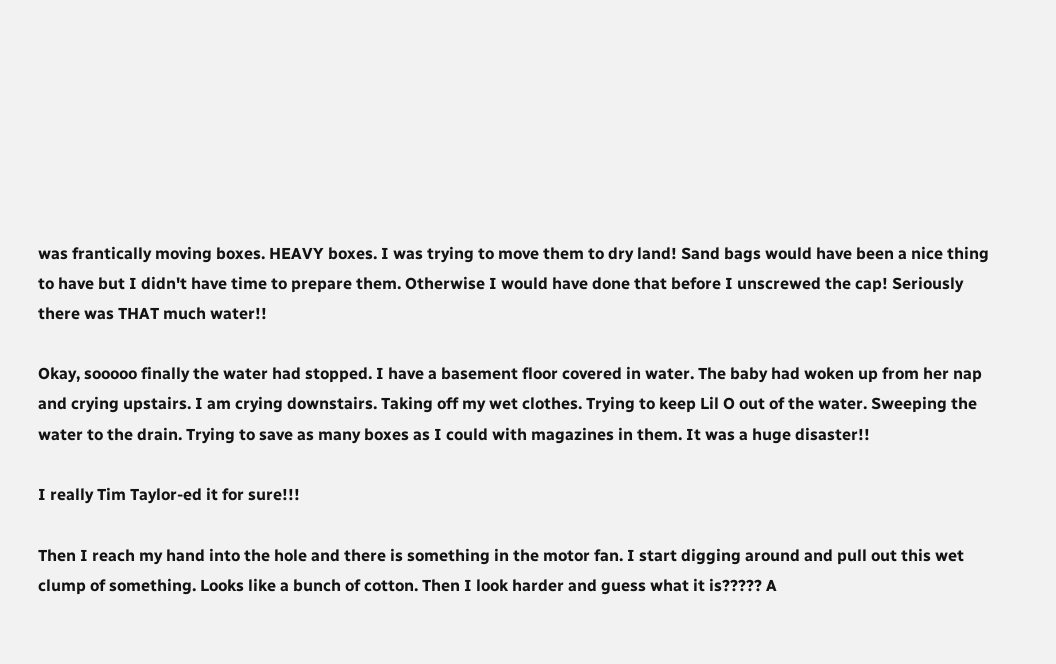was frantically moving boxes. HEAVY boxes. I was trying to move them to dry land! Sand bags would have been a nice thing to have but I didn't have time to prepare them. Otherwise I would have done that before I unscrewed the cap! Seriously there was THAT much water!!

Okay, sooooo finally the water had stopped. I have a basement floor covered in water. The baby had woken up from her nap and crying upstairs. I am crying downstairs. Taking off my wet clothes. Trying to keep Lil O out of the water. Sweeping the water to the drain. Trying to save as many boxes as I could with magazines in them. It was a huge disaster!!

I really Tim Taylor-ed it for sure!!!

Then I reach my hand into the hole and there is something in the motor fan. I start digging around and pull out this wet clump of something. Looks like a bunch of cotton. Then I look harder and guess what it is????? A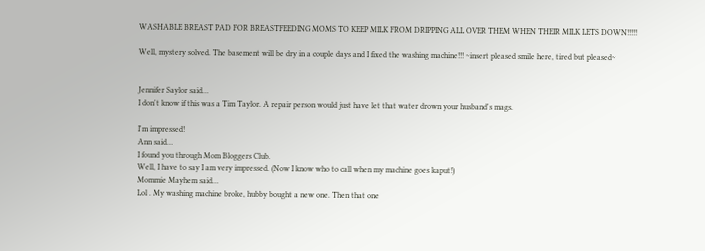WASHABLE BREAST PAD FOR BREASTFEEDING MOMS TO KEEP MILK FROM DRIPPING ALL OVER THEM WHEN THEIR MILK LETS DOWN!!!!!

Well, mystery solved. The basement will be dry in a couple days and I fixed the washing machine!!! ~insert pleased smile here, tired but pleased~


Jennifer Saylor said…
I don't know if this was a Tim Taylor. A repair person would just have let that water drown your husband's mags.

I'm impressed!
Ann said…
I found you through Mom Bloggers Club.
Well, I have to say I am very impressed. (Now I know who to call when my machine goes kaput!)
Mommie Mayhem said…
Lol . My washing machine broke, hubby bought a new one. Then that one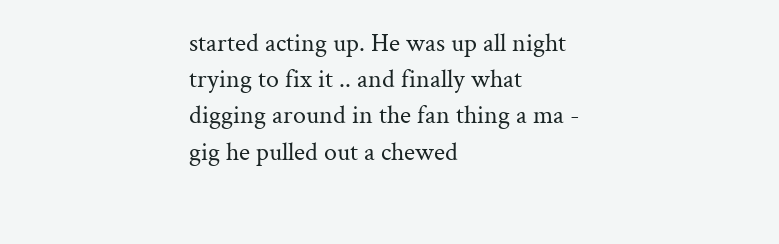started acting up. He was up all night trying to fix it .. and finally what digging around in the fan thing a ma - gig he pulled out a chewed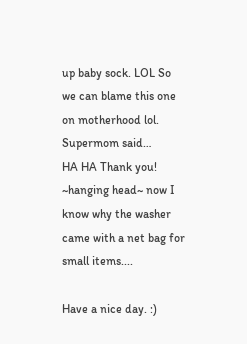up baby sock. LOL So we can blame this one on motherhood lol.
Supermom said…
HA HA Thank you!
~hanging head~ now I know why the washer came with a net bag for small items....

Have a nice day. :)